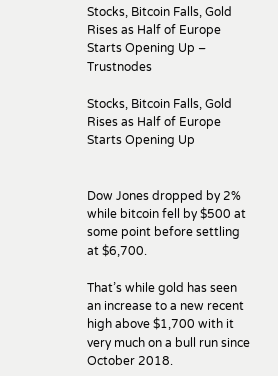Stocks, Bitcoin Falls, Gold Rises as Half of Europe Starts Opening Up – Trustnodes

Stocks, Bitcoin Falls, Gold Rises as Half of Europe Starts Opening Up


Dow Jones dropped by 2% while bitcoin fell by $500 at some point before settling at $6,700.

That’s while gold has seen an increase to a new recent high above $1,700 with it very much on a bull run since October 2018.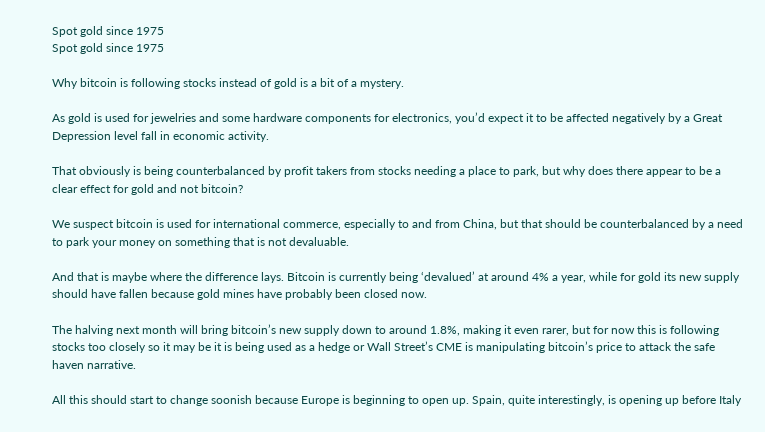Spot gold since 1975
Spot gold since 1975

Why bitcoin is following stocks instead of gold is a bit of a mystery.

As gold is used for jewelries and some hardware components for electronics, you’d expect it to be affected negatively by a Great Depression level fall in economic activity.

That obviously is being counterbalanced by profit takers from stocks needing a place to park, but why does there appear to be a clear effect for gold and not bitcoin?

We suspect bitcoin is used for international commerce, especially to and from China, but that should be counterbalanced by a need to park your money on something that is not devaluable.

And that is maybe where the difference lays. Bitcoin is currently being ‘devalued’ at around 4% a year, while for gold its new supply should have fallen because gold mines have probably been closed now.

The halving next month will bring bitcoin’s new supply down to around 1.8%, making it even rarer, but for now this is following stocks too closely so it may be it is being used as a hedge or Wall Street’s CME is manipulating bitcoin’s price to attack the safe haven narrative.

All this should start to change soonish because Europe is beginning to open up. Spain, quite interestingly, is opening up before Italy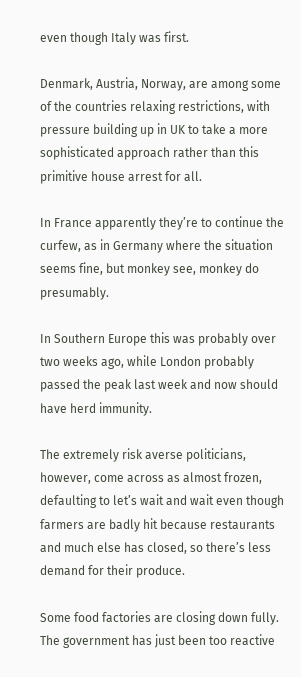even though Italy was first.

Denmark, Austria, Norway, are among some of the countries relaxing restrictions, with pressure building up in UK to take a more sophisticated approach rather than this primitive house arrest for all.

In France apparently they’re to continue the curfew, as in Germany where the situation seems fine, but monkey see, monkey do presumably.

In Southern Europe this was probably over two weeks ago, while London probably passed the peak last week and now should have herd immunity.

The extremely risk averse politicians, however, come across as almost frozen, defaulting to let’s wait and wait even though farmers are badly hit because restaurants and much else has closed, so there’s less demand for their produce.

Some food factories are closing down fully. The government has just been too reactive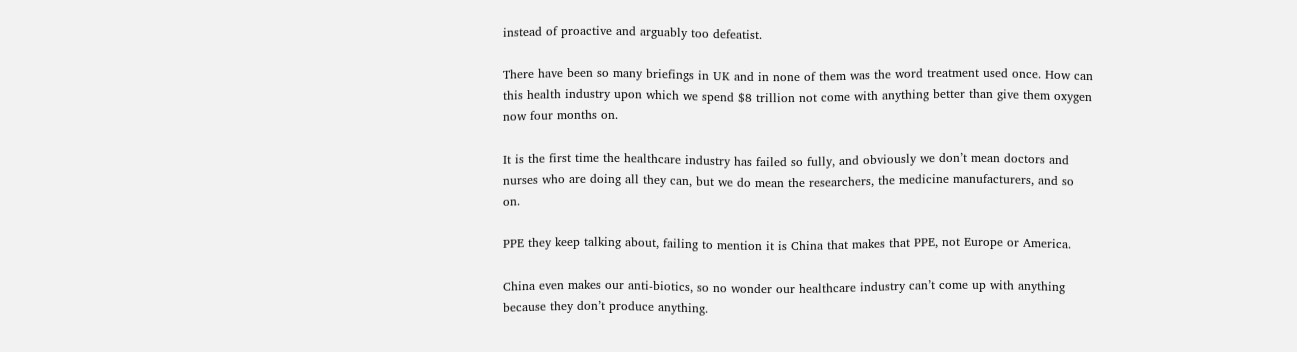instead of proactive and arguably too defeatist.

There have been so many briefings in UK and in none of them was the word treatment used once. How can this health industry upon which we spend $8 trillion not come with anything better than give them oxygen now four months on.

It is the first time the healthcare industry has failed so fully, and obviously we don’t mean doctors and nurses who are doing all they can, but we do mean the researchers, the medicine manufacturers, and so on.

PPE they keep talking about, failing to mention it is China that makes that PPE, not Europe or America.

China even makes our anti-biotics, so no wonder our healthcare industry can’t come up with anything because they don’t produce anything.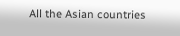All the Asian countries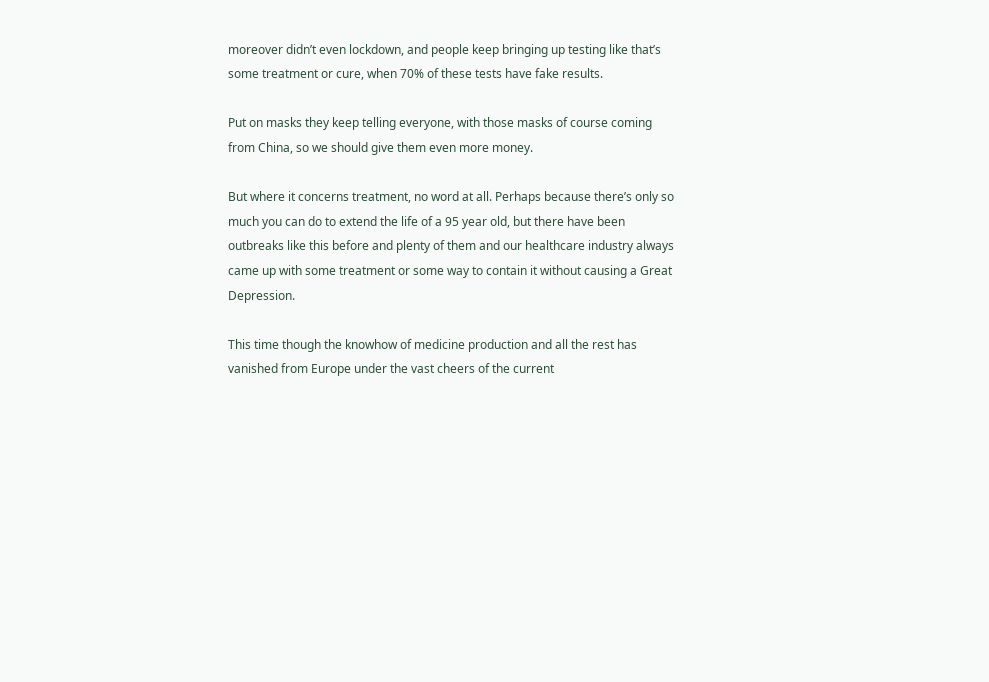moreover didn’t even lockdown, and people keep bringing up testing like that’s some treatment or cure, when 70% of these tests have fake results.

Put on masks they keep telling everyone, with those masks of course coming from China, so we should give them even more money.

But where it concerns treatment, no word at all. Perhaps because there’s only so much you can do to extend the life of a 95 year old, but there have been outbreaks like this before and plenty of them and our healthcare industry always came up with some treatment or some way to contain it without causing a Great Depression.

This time though the knowhow of medicine production and all the rest has vanished from Europe under the vast cheers of the current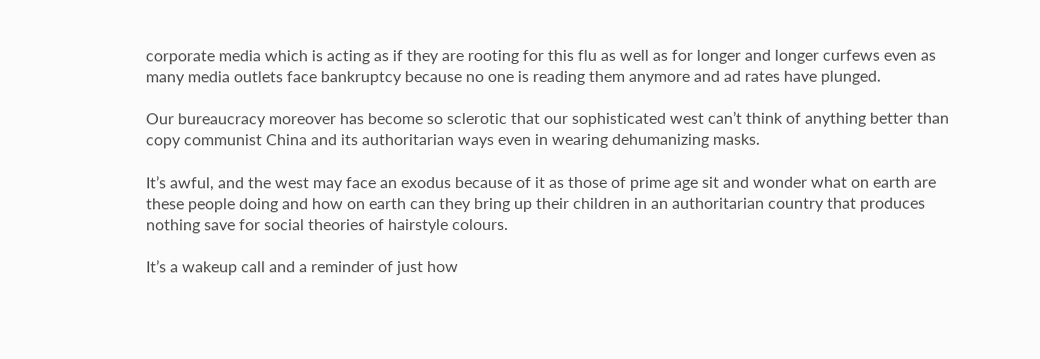corporate media which is acting as if they are rooting for this flu as well as for longer and longer curfews even as many media outlets face bankruptcy because no one is reading them anymore and ad rates have plunged.

Our bureaucracy moreover has become so sclerotic that our sophisticated west can’t think of anything better than copy communist China and its authoritarian ways even in wearing dehumanizing masks.

It’s awful, and the west may face an exodus because of it as those of prime age sit and wonder what on earth are these people doing and how on earth can they bring up their children in an authoritarian country that produces nothing save for social theories of hairstyle colours.

It’s a wakeup call and a reminder of just how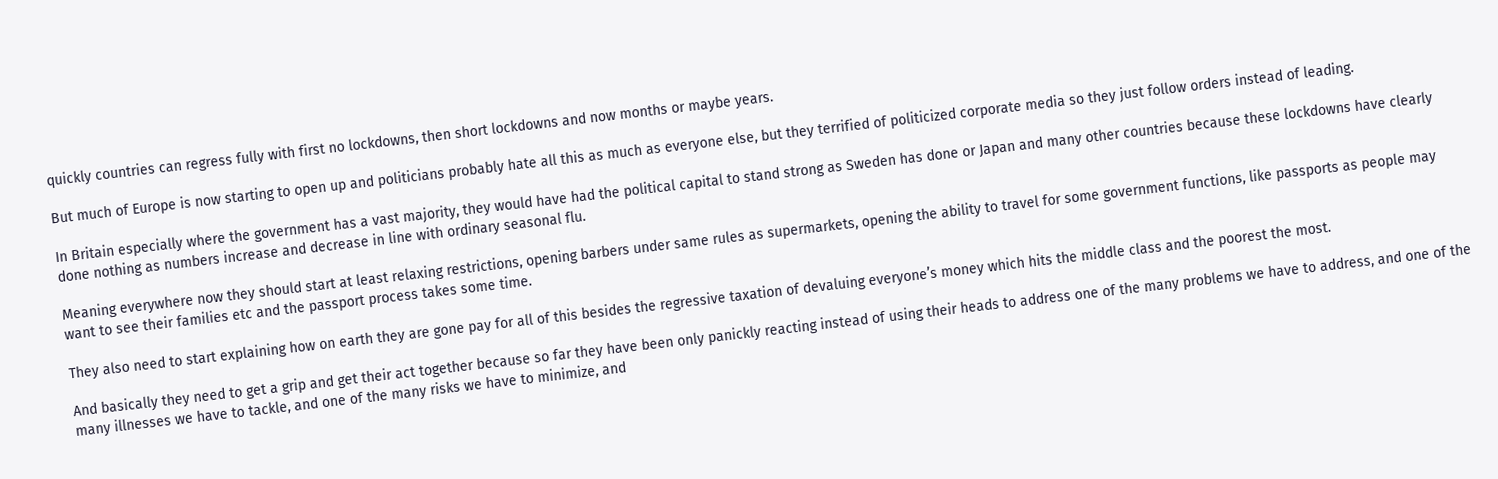quickly countries can regress fully with first no lockdowns, then short lockdowns and now months or maybe years.

But much of Europe is now starting to open up and politicians probably hate all this as much as everyone else, but they terrified of politicized corporate media so they just follow orders instead of leading.

In Britain especially where the government has a vast majority, they would have had the political capital to stand strong as Sweden has done or Japan and many other countries because these lockdowns have clearly done nothing as numbers increase and decrease in line with ordinary seasonal flu.

Meaning everywhere now they should start at least relaxing restrictions, opening barbers under same rules as supermarkets, opening the ability to travel for some government functions, like passports as people may want to see their families etc and the passport process takes some time.

They also need to start explaining how on earth they are gone pay for all of this besides the regressive taxation of devaluing everyone’s money which hits the middle class and the poorest the most.

And basically they need to get a grip and get their act together because so far they have been only panickly reacting instead of using their heads to address one of the many problems we have to address, and one of the many illnesses we have to tackle, and one of the many risks we have to minimize, and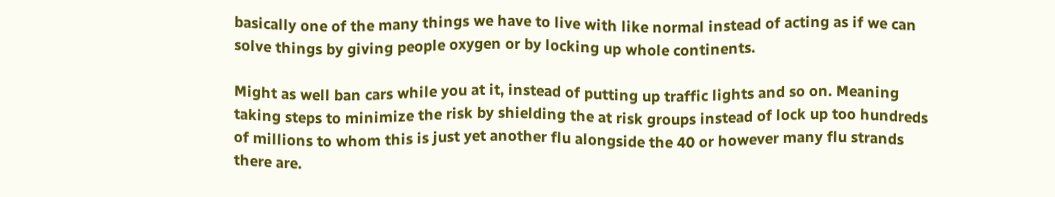basically one of the many things we have to live with like normal instead of acting as if we can solve things by giving people oxygen or by locking up whole continents.

Might as well ban cars while you at it, instead of putting up traffic lights and so on. Meaning taking steps to minimize the risk by shielding the at risk groups instead of lock up too hundreds of millions to whom this is just yet another flu alongside the 40 or however many flu strands there are.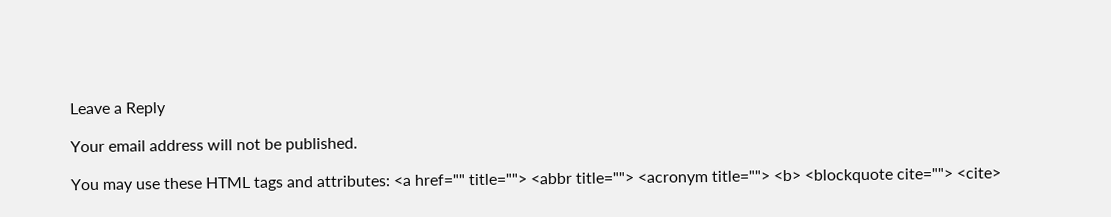Leave a Reply

Your email address will not be published.

You may use these HTML tags and attributes: <a href="" title=""> <abbr title=""> <acronym title=""> <b> <blockquote cite=""> <cite>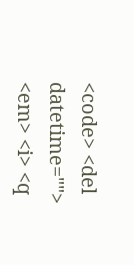<code> <del datetime=""> <em> <i> <q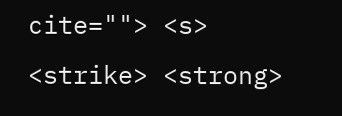cite=""> <s> <strike> <strong>